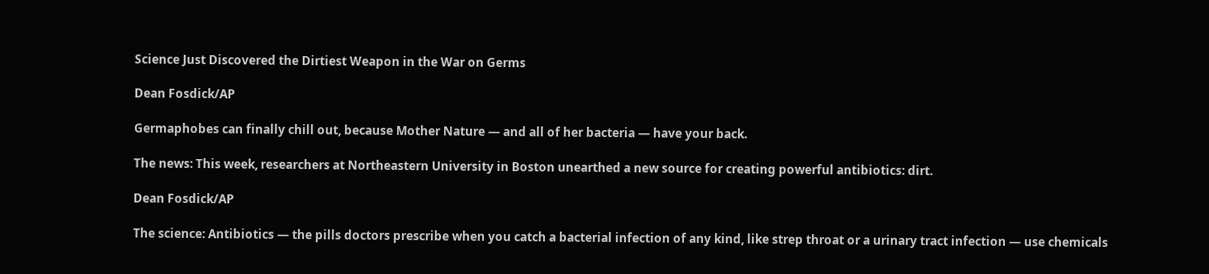Science Just Discovered the Dirtiest Weapon in the War on Germs

Dean Fosdick/AP

Germaphobes can finally chill out, because Mother Nature — and all of her bacteria — have your back.

The news: This week, researchers at Northeastern University in Boston unearthed a new source for creating powerful antibiotics: dirt.

Dean Fosdick/AP

The science: Antibiotics — the pills doctors prescribe when you catch a bacterial infection of any kind, like strep throat or a urinary tract infection — use chemicals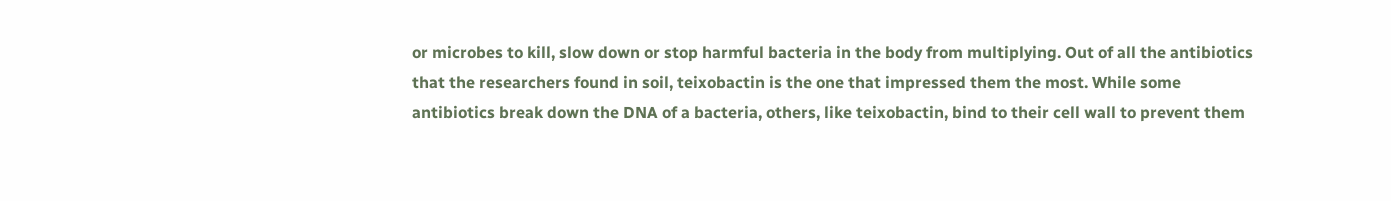or microbes to kill, slow down or stop harmful bacteria in the body from multiplying. Out of all the antibiotics that the researchers found in soil, teixobactin is the one that impressed them the most. While some antibiotics break down the DNA of a bacteria, others, like teixobactin, bind to their cell wall to prevent them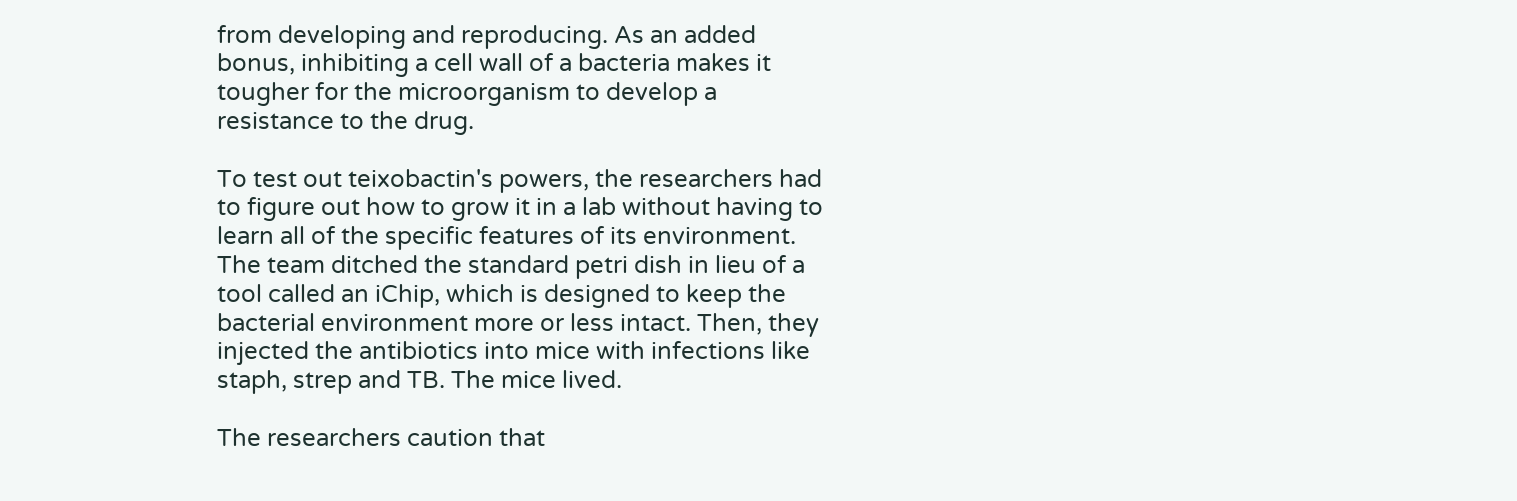from developing and reproducing. As an added bonus, inhibiting a cell wall of a bacteria makes it tougher for the microorganism to develop a resistance to the drug.

To test out teixobactin's powers, the researchers had to figure out how to grow it in a lab without having to learn all of the specific features of its environment. The team ditched the standard petri dish in lieu of a tool called an iChip, which is designed to keep the bacterial environment more or less intact. Then, they injected the antibiotics into mice with infections like staph, strep and TB. The mice lived.

The researchers caution that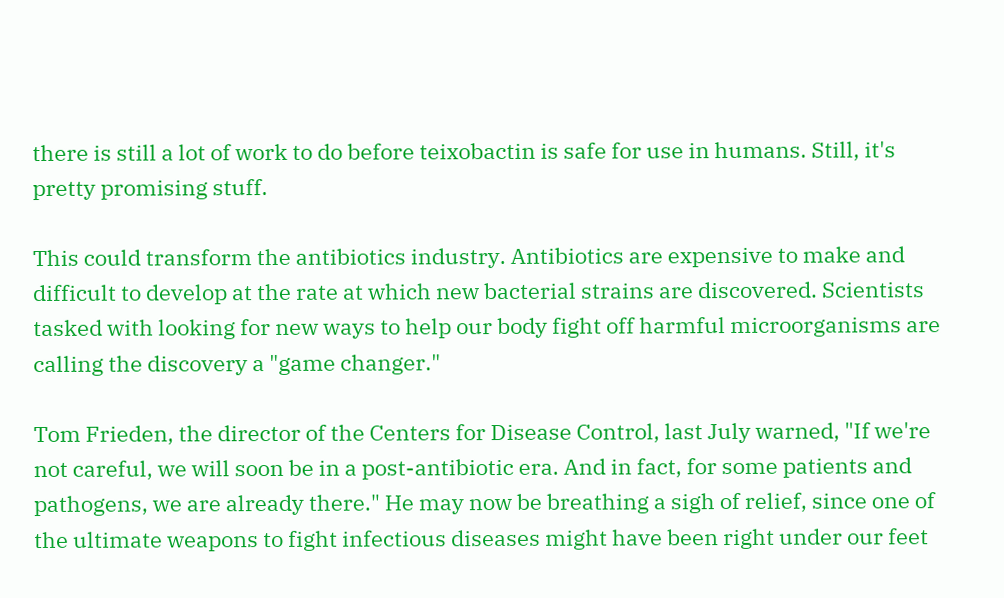there is still a lot of work to do before teixobactin is safe for use in humans. Still, it's pretty promising stuff.

This could transform the antibiotics industry. Antibiotics are expensive to make and difficult to develop at the rate at which new bacterial strains are discovered. Scientists tasked with looking for new ways to help our body fight off harmful microorganisms are calling the discovery a "game changer."

Tom Frieden, the director of the Centers for Disease Control, last July warned, "If we're not careful, we will soon be in a post-antibiotic era. And in fact, for some patients and pathogens, we are already there." He may now be breathing a sigh of relief, since one of the ultimate weapons to fight infectious diseases might have been right under our feet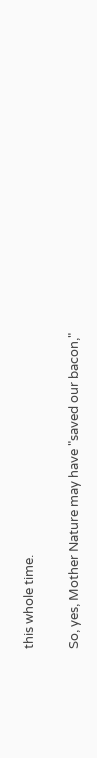this whole time.

So, yes, Mother Nature may have "saved our bacon,"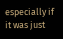especially if it was just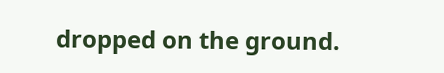dropped on the ground.